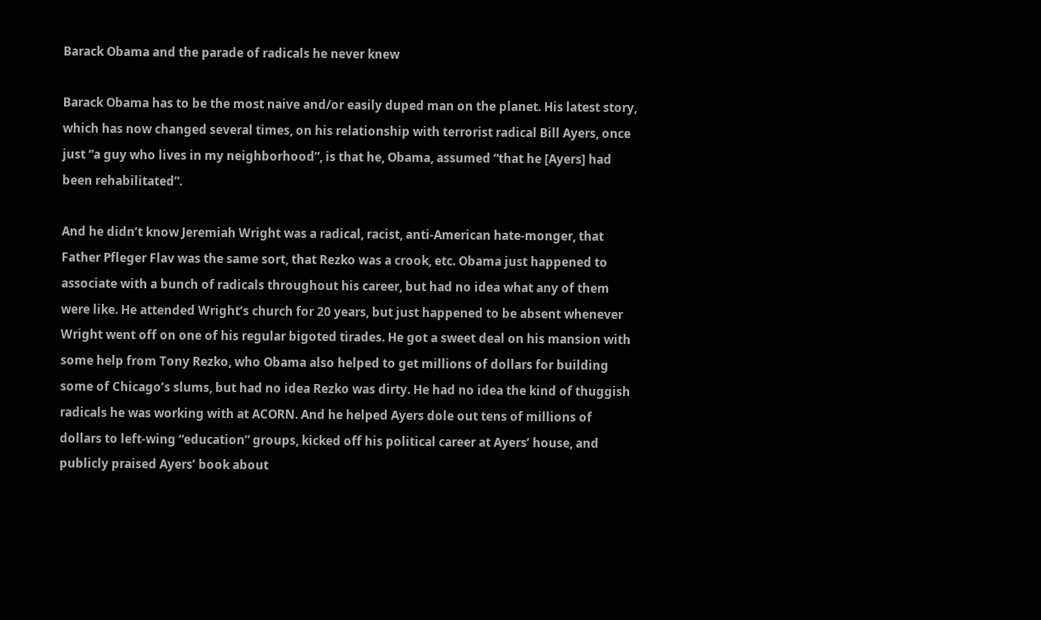Barack Obama and the parade of radicals he never knew

Barack Obama has to be the most naive and/or easily duped man on the planet. His latest story, which has now changed several times, on his relationship with terrorist radical Bill Ayers, once just “a guy who lives in my neighborhood”, is that he, Obama, assumed “that he [Ayers] had been rehabilitated”.

And he didn’t know Jeremiah Wright was a radical, racist, anti-American hate-monger, that Father Pfleger Flav was the same sort, that Rezko was a crook, etc. Obama just happened to associate with a bunch of radicals throughout his career, but had no idea what any of them were like. He attended Wright’s church for 20 years, but just happened to be absent whenever Wright went off on one of his regular bigoted tirades. He got a sweet deal on his mansion with some help from Tony Rezko, who Obama also helped to get millions of dollars for building some of Chicago’s slums, but had no idea Rezko was dirty. He had no idea the kind of thuggish radicals he was working with at ACORN. And he helped Ayers dole out tens of millions of dollars to left-wing “education” groups, kicked off his political career at Ayers’ house, and publicly praised Ayers’ book about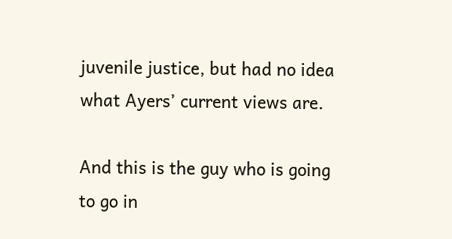juvenile justice, but had no idea what Ayers’ current views are.

And this is the guy who is going to go in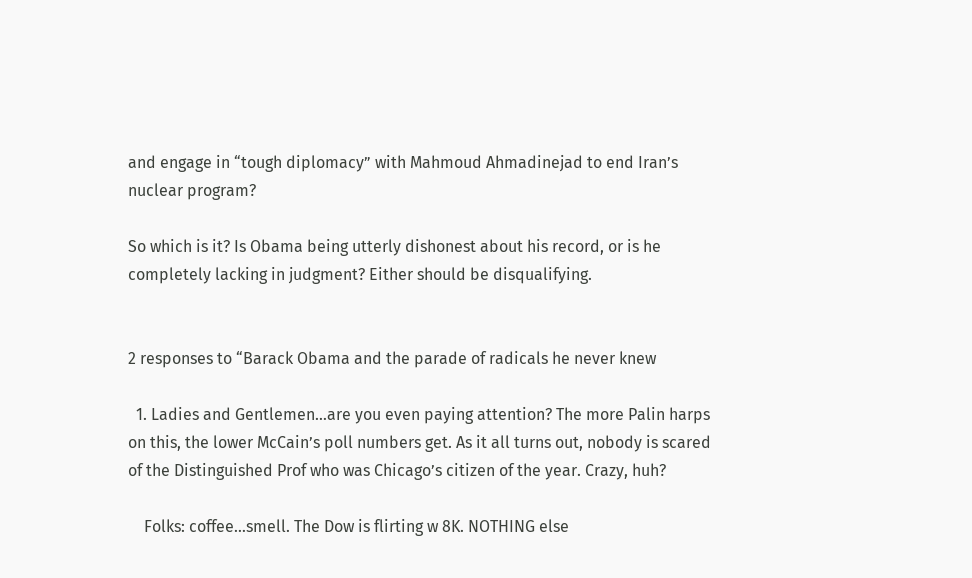and engage in “tough diplomacy” with Mahmoud Ahmadinejad to end Iran’s nuclear program?

So which is it? Is Obama being utterly dishonest about his record, or is he completely lacking in judgment? Either should be disqualifying.


2 responses to “Barack Obama and the parade of radicals he never knew

  1. Ladies and Gentlemen…are you even paying attention? The more Palin harps on this, the lower McCain’s poll numbers get. As it all turns out, nobody is scared of the Distinguished Prof who was Chicago’s citizen of the year. Crazy, huh?

    Folks: coffee…smell. The Dow is flirting w 8K. NOTHING else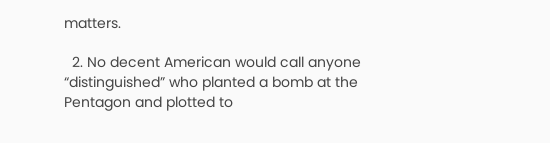matters.

  2. No decent American would call anyone “distinguished” who planted a bomb at the Pentagon and plotted to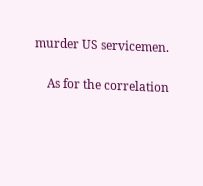murder US servicemen.

    As for the correlation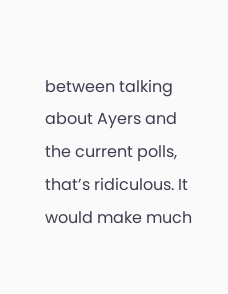between talking about Ayers and the current polls, that’s ridiculous. It would make much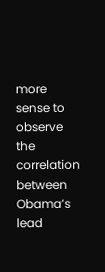more sense to observe the correlation between Obama’s lead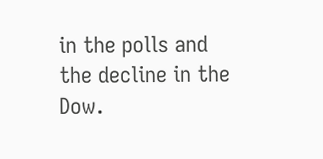in the polls and the decline in the Dow.